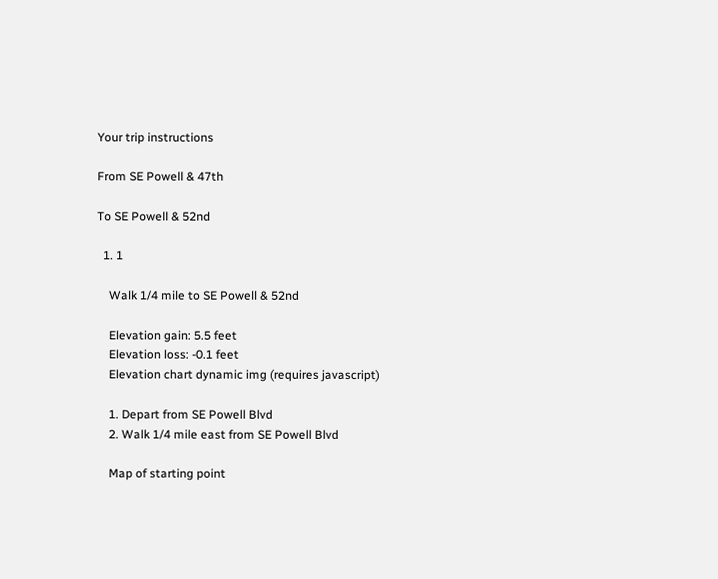Your trip instructions

From SE Powell & 47th

To SE Powell & 52nd

  1. 1

    Walk 1/4 mile to SE Powell & 52nd

    Elevation gain: 5.5 feet
    Elevation loss: -0.1 feet
    Elevation chart dynamic img (requires javascript)

    1. Depart from SE Powell Blvd
    2. Walk 1/4 mile east from SE Powell Blvd

    Map of starting point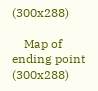(300x288)

    Map of ending point (300x288)